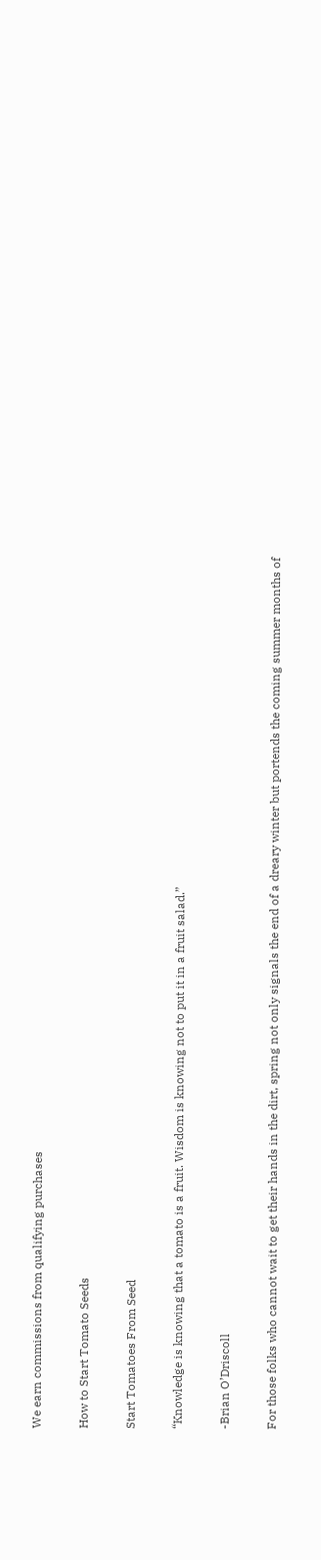We earn commissions from qualifying purchases

How to Start Tomato Seeds

Start Tomatoes From Seed

“Knowledge is knowing that a tomato is a fruit. Wisdom is knowing not to put it in a fruit salad.”

-Brian O’Driscoll

For those folks who cannot wait to get their hands in the dirt, spring not only signals the end of a dreary winter but portends the coming summer months of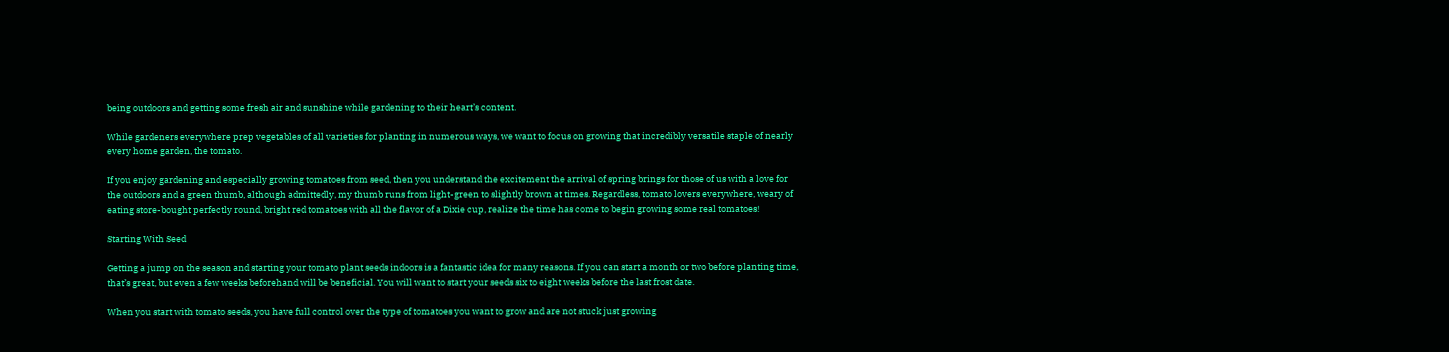being outdoors and getting some fresh air and sunshine while gardening to their heart’s content.

While gardeners everywhere prep vegetables of all varieties for planting in numerous ways, we want to focus on growing that incredibly versatile staple of nearly every home garden, the tomato.

If you enjoy gardening and especially growing tomatoes from seed, then you understand the excitement the arrival of spring brings for those of us with a love for the outdoors and a green thumb, although admittedly, my thumb runs from light-green to slightly brown at times. Regardless, tomato lovers everywhere, weary of eating store-bought perfectly round, bright red tomatoes with all the flavor of a Dixie cup, realize the time has come to begin growing some real tomatoes!

Starting With Seed

Getting a jump on the season and starting your tomato plant seeds indoors is a fantastic idea for many reasons. If you can start a month or two before planting time, that’s great, but even a few weeks beforehand will be beneficial. You will want to start your seeds six to eight weeks before the last frost date.

When you start with tomato seeds, you have full control over the type of tomatoes you want to grow and are not stuck just growing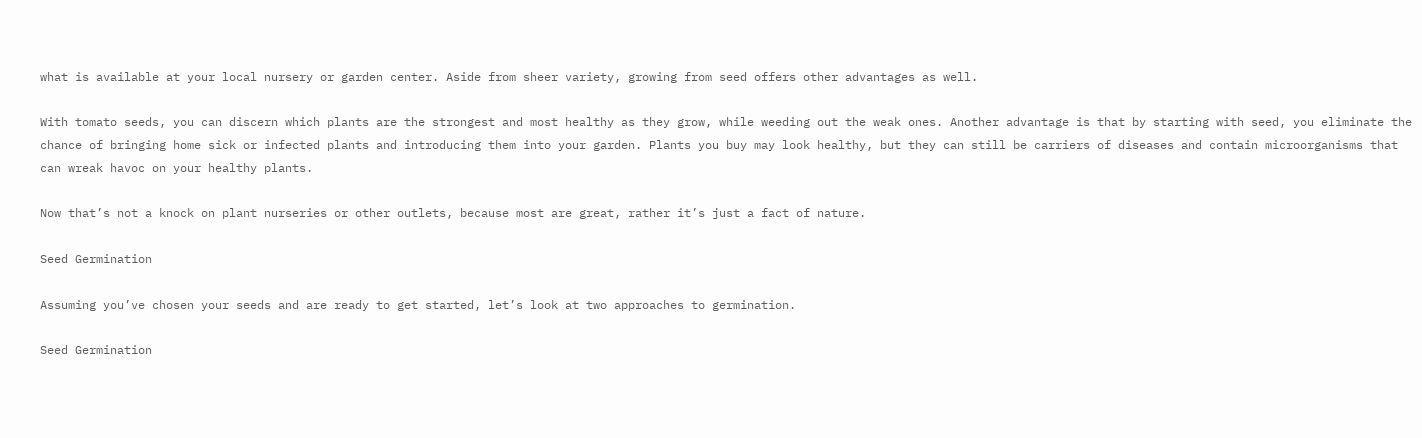what is available at your local nursery or garden center. Aside from sheer variety, growing from seed offers other advantages as well.

With tomato seeds, you can discern which plants are the strongest and most healthy as they grow, while weeding out the weak ones. Another advantage is that by starting with seed, you eliminate the chance of bringing home sick or infected plants and introducing them into your garden. Plants you buy may look healthy, but they can still be carriers of diseases and contain microorganisms that can wreak havoc on your healthy plants.

Now that’s not a knock on plant nurseries or other outlets, because most are great, rather it’s just a fact of nature.

Seed Germination

Assuming you’ve chosen your seeds and are ready to get started, let’s look at two approaches to germination.

Seed Germination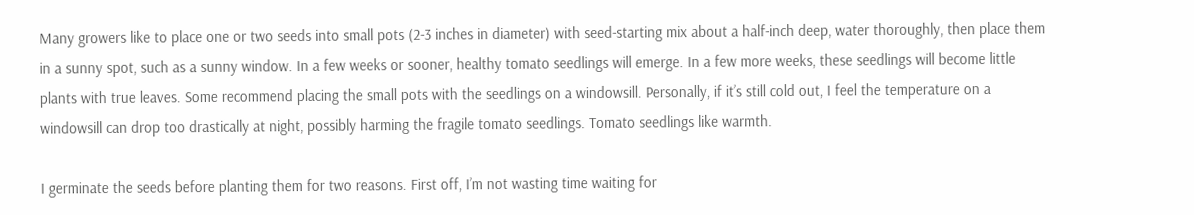Many growers like to place one or two seeds into small pots (2-3 inches in diameter) with seed-starting mix about a half-inch deep, water thoroughly, then place them in a sunny spot, such as a sunny window. In a few weeks or sooner, healthy tomato seedlings will emerge. In a few more weeks, these seedlings will become little plants with true leaves. Some recommend placing the small pots with the seedlings on a windowsill. Personally, if it’s still cold out, I feel the temperature on a windowsill can drop too drastically at night, possibly harming the fragile tomato seedlings. Tomato seedlings like warmth.

I germinate the seeds before planting them for two reasons. First off, I’m not wasting time waiting for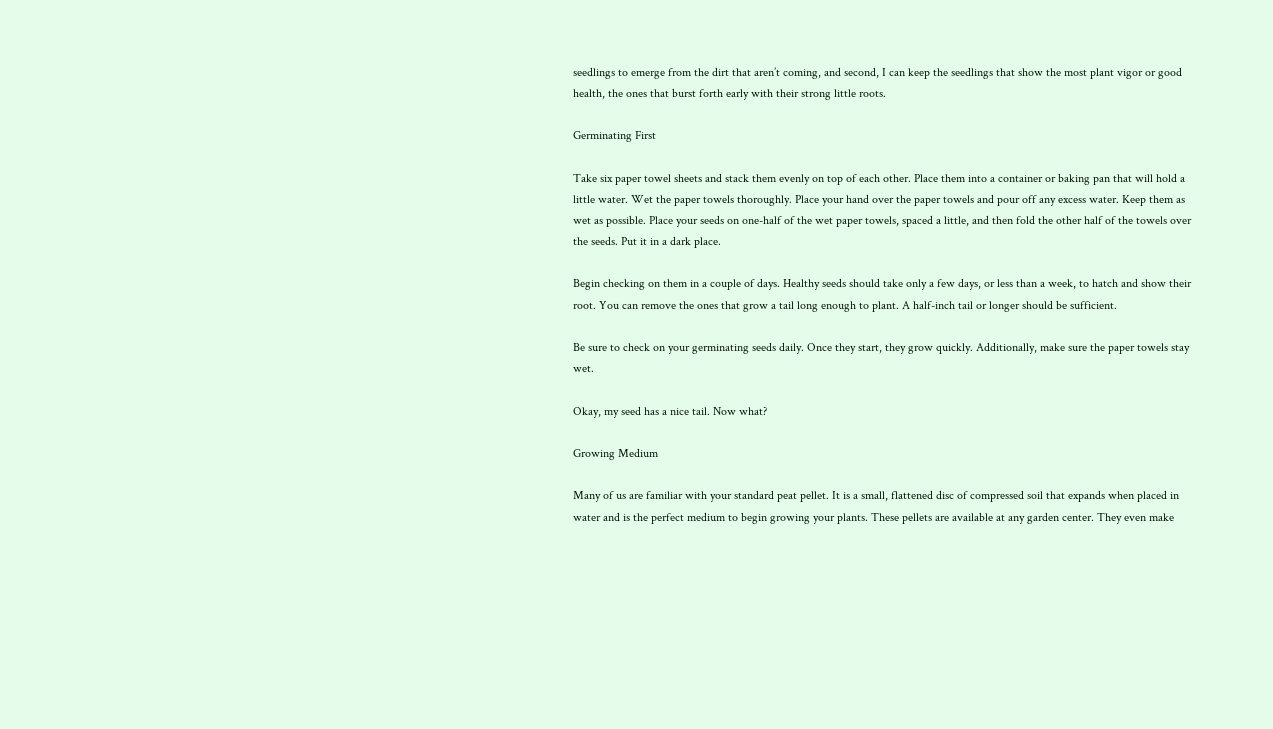seedlings to emerge from the dirt that aren’t coming, and second, I can keep the seedlings that show the most plant vigor or good health, the ones that burst forth early with their strong little roots.

Germinating First

Take six paper towel sheets and stack them evenly on top of each other. Place them into a container or baking pan that will hold a little water. Wet the paper towels thoroughly. Place your hand over the paper towels and pour off any excess water. Keep them as wet as possible. Place your seeds on one-half of the wet paper towels, spaced a little, and then fold the other half of the towels over the seeds. Put it in a dark place.

Begin checking on them in a couple of days. Healthy seeds should take only a few days, or less than a week, to hatch and show their root. You can remove the ones that grow a tail long enough to plant. A half-inch tail or longer should be sufficient.

Be sure to check on your germinating seeds daily. Once they start, they grow quickly. Additionally, make sure the paper towels stay wet.

Okay, my seed has a nice tail. Now what?

Growing Medium

Many of us are familiar with your standard peat pellet. It is a small, flattened disc of compressed soil that expands when placed in water and is the perfect medium to begin growing your plants. These pellets are available at any garden center. They even make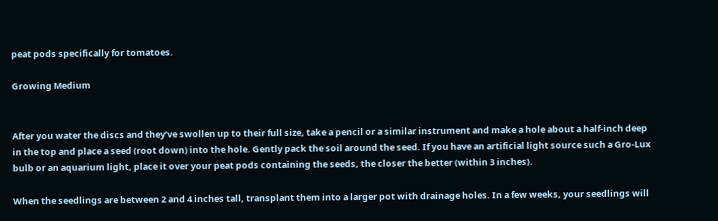peat pods specifically for tomatoes.

Growing Medium


After you water the discs and they’ve swollen up to their full size, take a pencil or a similar instrument and make a hole about a half-inch deep in the top and place a seed (root down) into the hole. Gently pack the soil around the seed. If you have an artificial light source such a Gro-Lux bulb or an aquarium light, place it over your peat pods containing the seeds, the closer the better (within 3 inches).

When the seedlings are between 2 and 4 inches tall, transplant them into a larger pot with drainage holes. In a few weeks, your seedlings will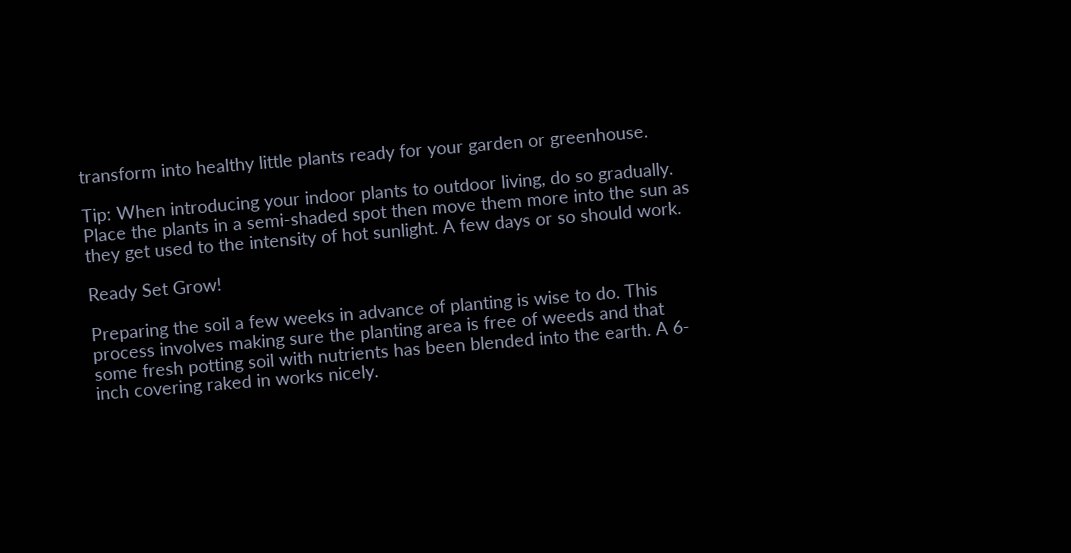transform into healthy little plants ready for your garden or greenhouse.

Tip: When introducing your indoor plants to outdoor living, do so gradually. Place the plants in a semi-shaded spot then move them more into the sun as they get used to the intensity of hot sunlight. A few days or so should work.

Ready Set Grow!

Preparing the soil a few weeks in advance of planting is wise to do. This process involves making sure the planting area is free of weeds and that some fresh potting soil with nutrients has been blended into the earth. A 6-inch covering raked in works nicely.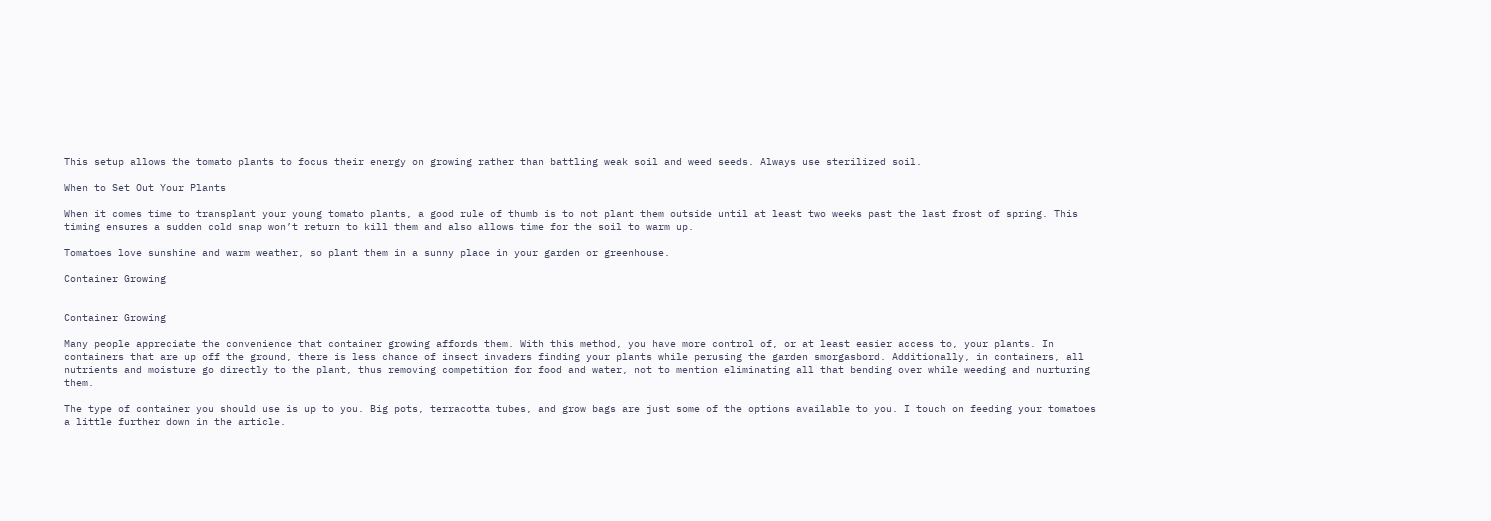This setup allows the tomato plants to focus their energy on growing rather than battling weak soil and weed seeds. Always use sterilized soil.

When to Set Out Your Plants

When it comes time to transplant your young tomato plants, a good rule of thumb is to not plant them outside until at least two weeks past the last frost of spring. This timing ensures a sudden cold snap won’t return to kill them and also allows time for the soil to warm up.

Tomatoes love sunshine and warm weather, so plant them in a sunny place in your garden or greenhouse.

Container Growing


Container Growing

Many people appreciate the convenience that container growing affords them. With this method, you have more control of, or at least easier access to, your plants. In containers that are up off the ground, there is less chance of insect invaders finding your plants while perusing the garden smorgasbord. Additionally, in containers, all nutrients and moisture go directly to the plant, thus removing competition for food and water, not to mention eliminating all that bending over while weeding and nurturing them.

The type of container you should use is up to you. Big pots, terracotta tubes, and grow bags are just some of the options available to you. I touch on feeding your tomatoes a little further down in the article.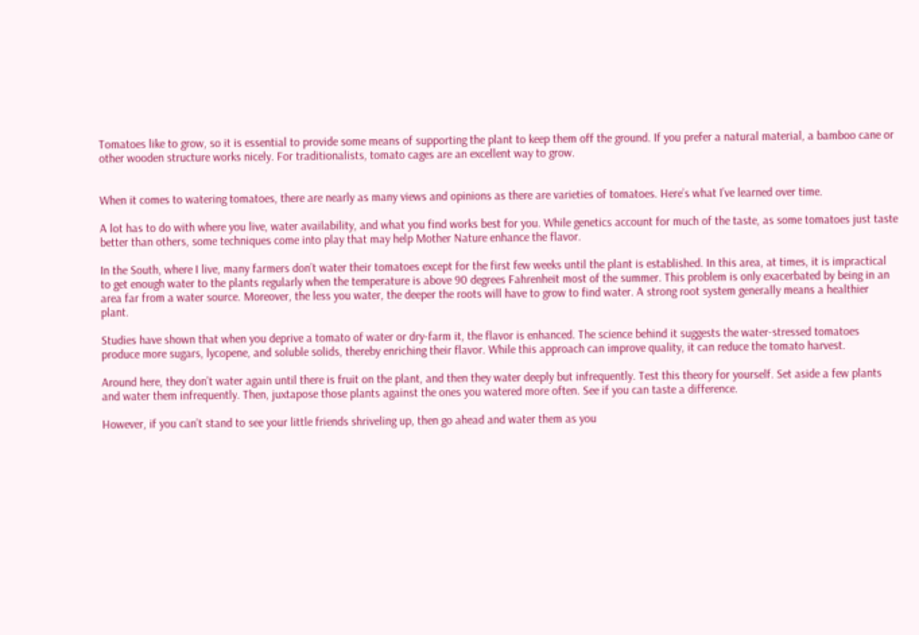Tomatoes like to grow, so it is essential to provide some means of supporting the plant to keep them off the ground. If you prefer a natural material, a bamboo cane or other wooden structure works nicely. For traditionalists, tomato cages are an excellent way to grow.


When it comes to watering tomatoes, there are nearly as many views and opinions as there are varieties of tomatoes. Here’s what I’ve learned over time.

A lot has to do with where you live, water availability, and what you find works best for you. While genetics account for much of the taste, as some tomatoes just taste better than others, some techniques come into play that may help Mother Nature enhance the flavor.

In the South, where I live, many farmers don’t water their tomatoes except for the first few weeks until the plant is established. In this area, at times, it is impractical to get enough water to the plants regularly when the temperature is above 90 degrees Fahrenheit most of the summer. This problem is only exacerbated by being in an area far from a water source. Moreover, the less you water, the deeper the roots will have to grow to find water. A strong root system generally means a healthier plant.

Studies have shown that when you deprive a tomato of water or dry-farm it, the flavor is enhanced. The science behind it suggests the water-stressed tomatoes produce more sugars, lycopene, and soluble solids, thereby enriching their flavor. While this approach can improve quality, it can reduce the tomato harvest.

Around here, they don’t water again until there is fruit on the plant, and then they water deeply but infrequently. Test this theory for yourself. Set aside a few plants and water them infrequently. Then, juxtapose those plants against the ones you watered more often. See if you can taste a difference.

However, if you can’t stand to see your little friends shriveling up, then go ahead and water them as you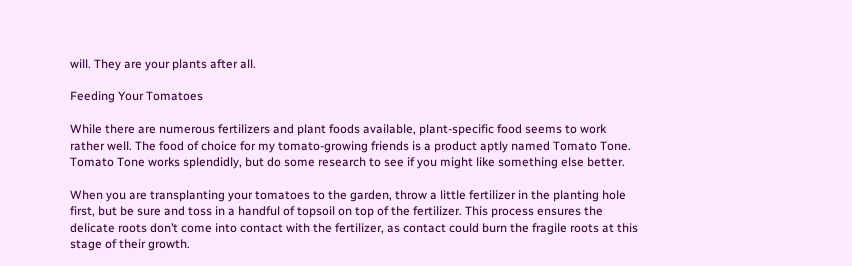will. They are your plants after all.

Feeding Your Tomatoes

While there are numerous fertilizers and plant foods available, plant-specific food seems to work rather well. The food of choice for my tomato-growing friends is a product aptly named Tomato Tone. Tomato Tone works splendidly, but do some research to see if you might like something else better.

When you are transplanting your tomatoes to the garden, throw a little fertilizer in the planting hole first, but be sure and toss in a handful of topsoil on top of the fertilizer. This process ensures the delicate roots don’t come into contact with the fertilizer, as contact could burn the fragile roots at this stage of their growth.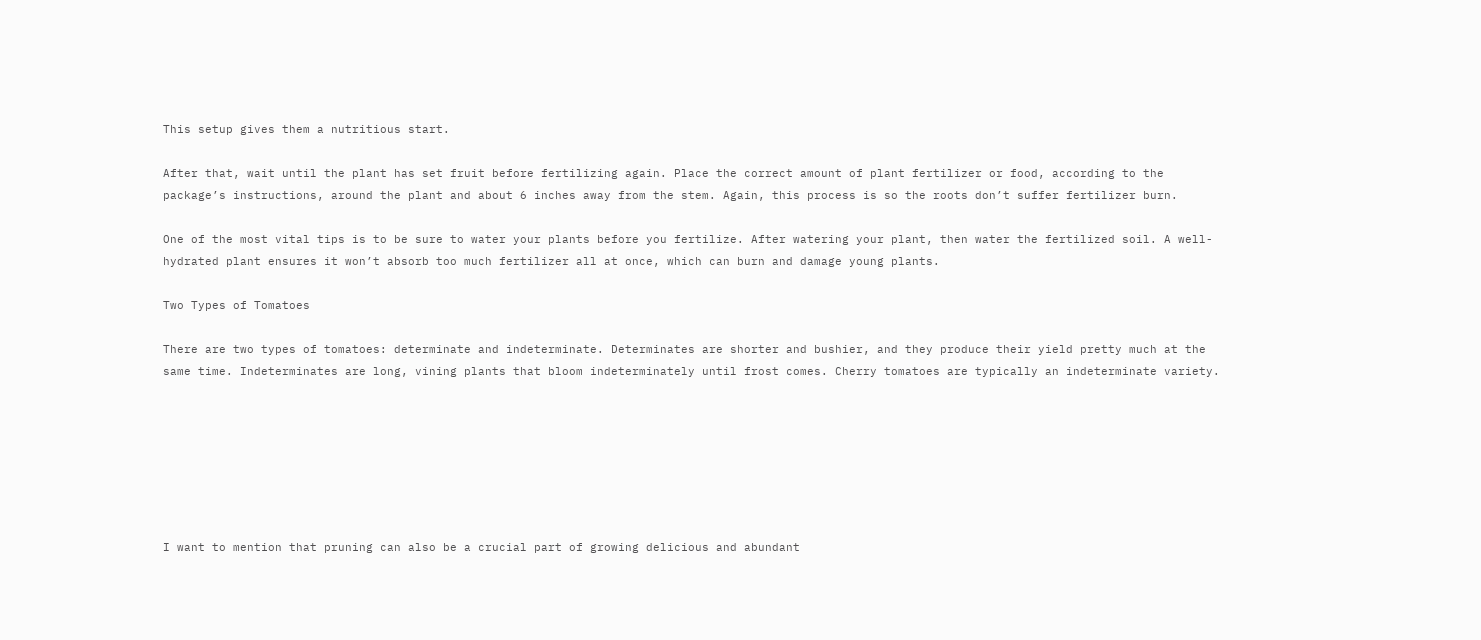This setup gives them a nutritious start.

After that, wait until the plant has set fruit before fertilizing again. Place the correct amount of plant fertilizer or food, according to the package’s instructions, around the plant and about 6 inches away from the stem. Again, this process is so the roots don’t suffer fertilizer burn.

One of the most vital tips is to be sure to water your plants before you fertilize. After watering your plant, then water the fertilized soil. A well-hydrated plant ensures it won’t absorb too much fertilizer all at once, which can burn and damage young plants.

Two Types of Tomatoes

There are two types of tomatoes: determinate and indeterminate. Determinates are shorter and bushier, and they produce their yield pretty much at the same time. Indeterminates are long, vining plants that bloom indeterminately until frost comes. Cherry tomatoes are typically an indeterminate variety.







I want to mention that pruning can also be a crucial part of growing delicious and abundant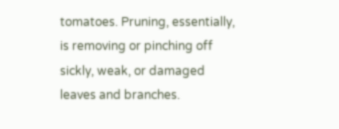tomatoes. Pruning, essentially, is removing or pinching off sickly, weak, or damaged leaves and branches.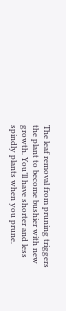The leaf removal from pruning triggers the plant to become bushier with new growth. You’ll have shorter and less spindly plants when you prune.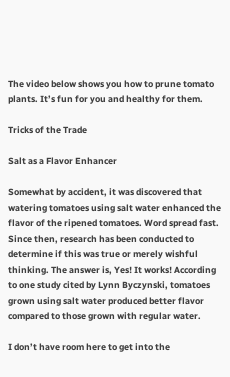The video below shows you how to prune tomato plants. It’s fun for you and healthy for them.

Tricks of the Trade

Salt as a Flavor Enhancer

Somewhat by accident, it was discovered that watering tomatoes using salt water enhanced the flavor of the ripened tomatoes. Word spread fast. Since then, research has been conducted to determine if this was true or merely wishful thinking. The answer is, Yes! It works! According to one study cited by Lynn Byczynski, tomatoes grown using salt water produced better flavor compared to those grown with regular water.

I don’t have room here to get into the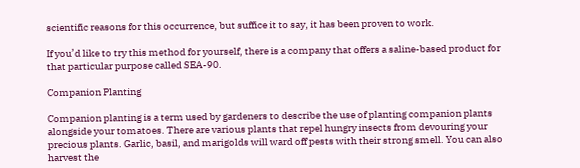scientific reasons for this occurrence, but suffice it to say, it has been proven to work.

If you’d like to try this method for yourself, there is a company that offers a saline-based product for that particular purpose called SEA-90.

Companion Planting

Companion planting is a term used by gardeners to describe the use of planting companion plants alongside your tomatoes. There are various plants that repel hungry insects from devouring your precious plants. Garlic, basil, and marigolds will ward off pests with their strong smell. You can also harvest the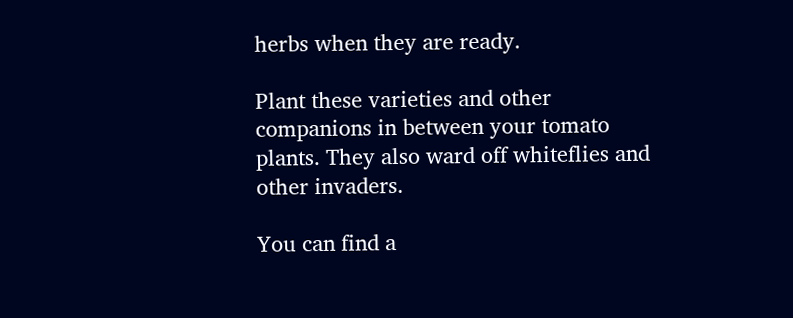herbs when they are ready.

Plant these varieties and other companions in between your tomato plants. They also ward off whiteflies and other invaders.

You can find a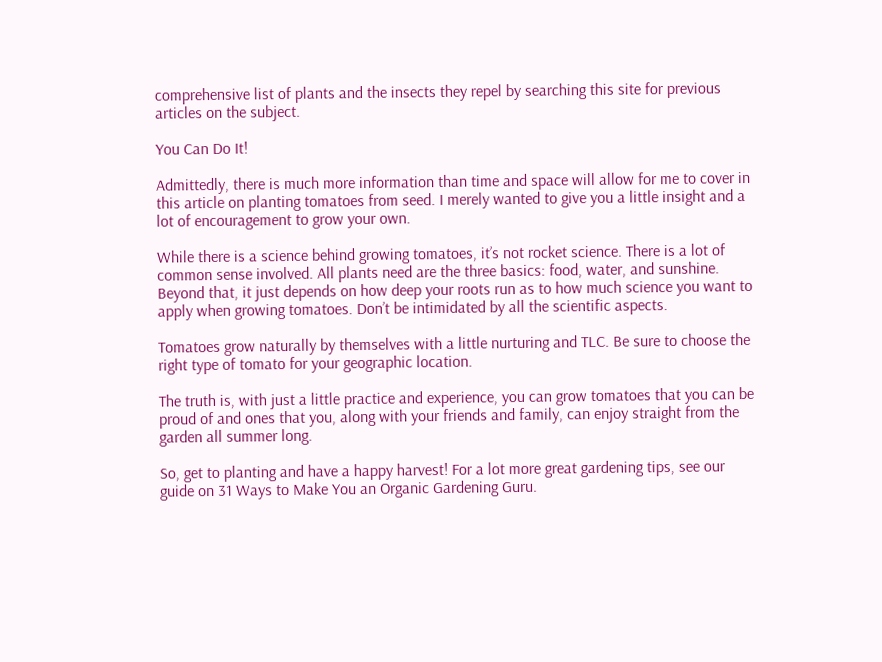comprehensive list of plants and the insects they repel by searching this site for previous articles on the subject.

You Can Do It!

Admittedly, there is much more information than time and space will allow for me to cover in this article on planting tomatoes from seed. I merely wanted to give you a little insight and a lot of encouragement to grow your own.

While there is a science behind growing tomatoes, it’s not rocket science. There is a lot of common sense involved. All plants need are the three basics: food, water, and sunshine. Beyond that, it just depends on how deep your roots run as to how much science you want to apply when growing tomatoes. Don’t be intimidated by all the scientific aspects.

Tomatoes grow naturally by themselves with a little nurturing and TLC. Be sure to choose the right type of tomato for your geographic location.

The truth is, with just a little practice and experience, you can grow tomatoes that you can be proud of and ones that you, along with your friends and family, can enjoy straight from the garden all summer long.

So, get to planting and have a happy harvest! For a lot more great gardening tips, see our guide on 31 Ways to Make You an Organic Gardening Guru.